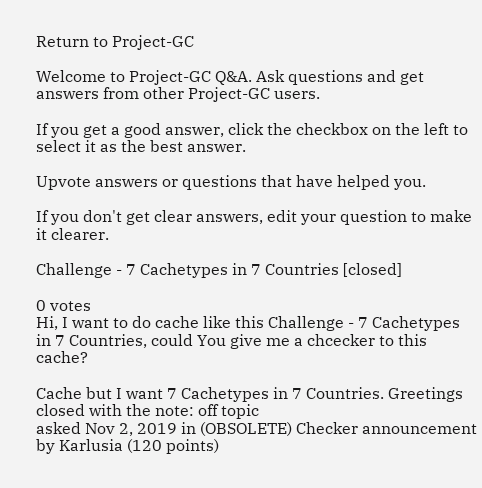Return to Project-GC

Welcome to Project-GC Q&A. Ask questions and get answers from other Project-GC users.

If you get a good answer, click the checkbox on the left to select it as the best answer.

Upvote answers or questions that have helped you.

If you don't get clear answers, edit your question to make it clearer.

Challenge - 7 Cachetypes in 7 Countries [closed]

0 votes
Hi, I want to do cache like this Challenge - 7 Cachetypes in 7 Countries, could You give me a chcecker to this cache?

Cache but I want 7 Cachetypes in 7 Countries. Greetings
closed with the note: off topic
asked Nov 2, 2019 in (OBSOLETE) Checker announcement by Karlusia (120 points)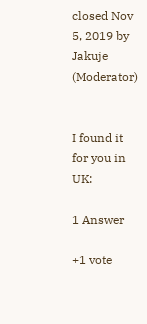closed Nov 5, 2019 by Jakuje (Moderator)


I found it for you in UK:

1 Answer

+1 vote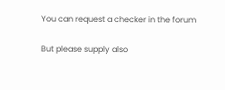You can request a checker in the forum

But please supply also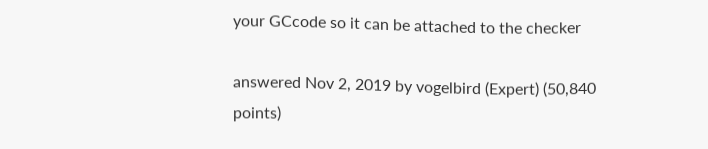your GCcode so it can be attached to the checker

answered Nov 2, 2019 by vogelbird (Expert) (50,840 points)